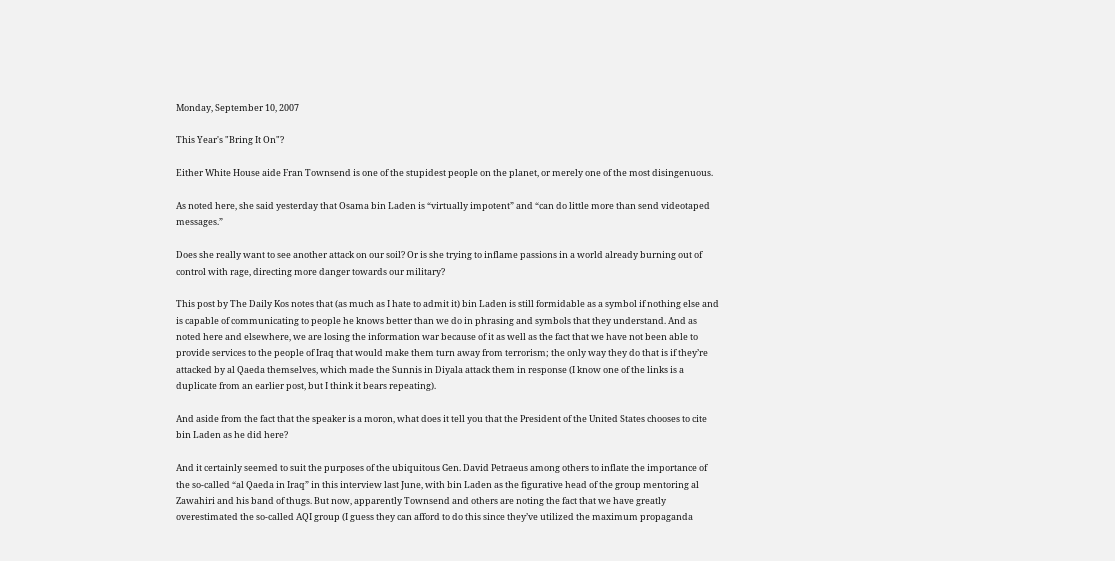Monday, September 10, 2007

This Year's "Bring It On"?

Either White House aide Fran Townsend is one of the stupidest people on the planet, or merely one of the most disingenuous.

As noted here, she said yesterday that Osama bin Laden is “virtually impotent” and “can do little more than send videotaped messages.”

Does she really want to see another attack on our soil? Or is she trying to inflame passions in a world already burning out of control with rage, directing more danger towards our military?

This post by The Daily Kos notes that (as much as I hate to admit it) bin Laden is still formidable as a symbol if nothing else and is capable of communicating to people he knows better than we do in phrasing and symbols that they understand. And as noted here and elsewhere, we are losing the information war because of it as well as the fact that we have not been able to provide services to the people of Iraq that would make them turn away from terrorism; the only way they do that is if they’re attacked by al Qaeda themselves, which made the Sunnis in Diyala attack them in response (I know one of the links is a duplicate from an earlier post, but I think it bears repeating).

And aside from the fact that the speaker is a moron, what does it tell you that the President of the United States chooses to cite bin Laden as he did here?

And it certainly seemed to suit the purposes of the ubiquitous Gen. David Petraeus among others to inflate the importance of the so-called “al Qaeda in Iraq” in this interview last June, with bin Laden as the figurative head of the group mentoring al Zawahiri and his band of thugs. But now, apparently Townsend and others are noting the fact that we have greatly overestimated the so-called AQI group (I guess they can afford to do this since they’ve utilized the maximum propaganda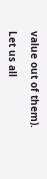value out of them).

Let us all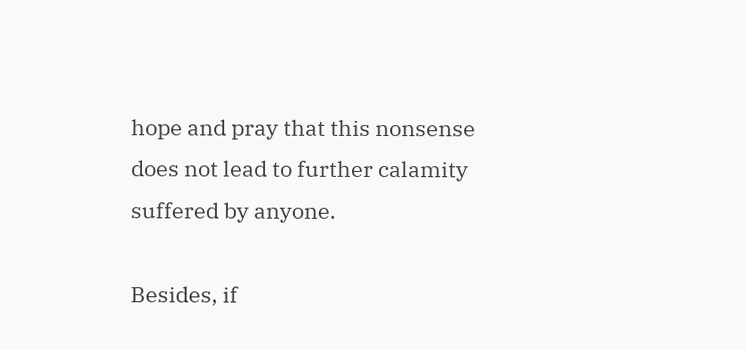hope and pray that this nonsense does not lead to further calamity suffered by anyone.

Besides, if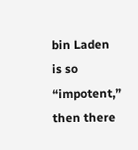bin Laden is so “impotent,” then there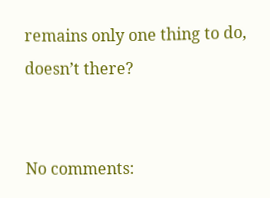remains only one thing to do, doesn’t there?


No comments: